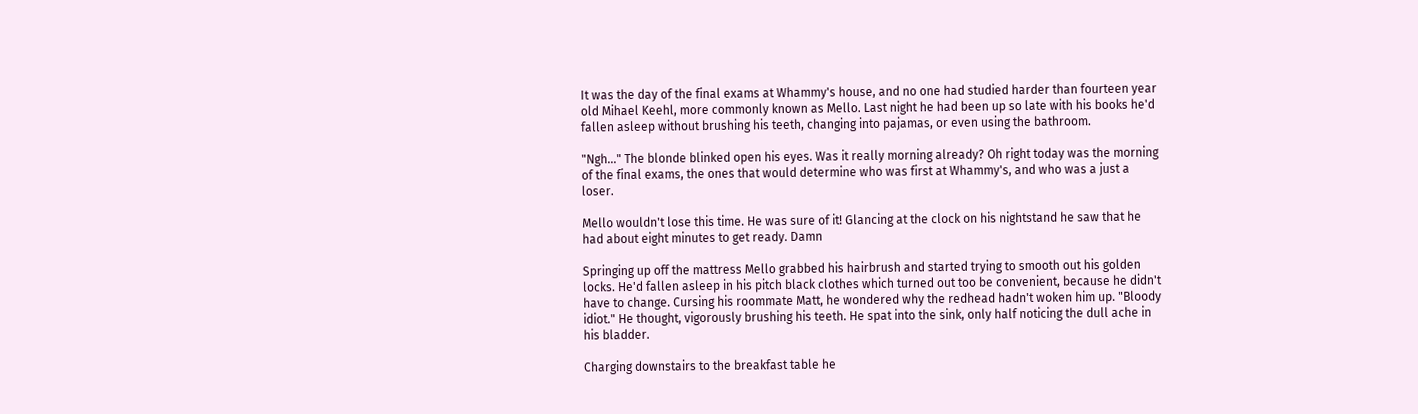It was the day of the final exams at Whammy's house, and no one had studied harder than fourteen year old Mihael Keehl, more commonly known as Mello. Last night he had been up so late with his books he'd fallen asleep without brushing his teeth, changing into pajamas, or even using the bathroom.

"Ngh..." The blonde blinked open his eyes. Was it really morning already? Oh right today was the morning of the final exams, the ones that would determine who was first at Whammy's, and who was a just a loser.

Mello wouldn't lose this time. He was sure of it! Glancing at the clock on his nightstand he saw that he had about eight minutes to get ready. Damn

Springing up off the mattress Mello grabbed his hairbrush and started trying to smooth out his golden locks. He'd fallen asleep in his pitch black clothes which turned out too be convenient, because he didn't have to change. Cursing his roommate Matt, he wondered why the redhead hadn't woken him up. "Bloody idiot." He thought, vigorously brushing his teeth. He spat into the sink, only half noticing the dull ache in his bladder.

Charging downstairs to the breakfast table he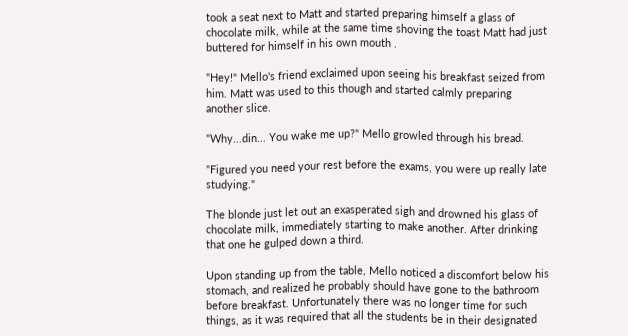took a seat next to Matt and started preparing himself a glass of chocolate milk, while at the same time shoving the toast Matt had just buttered for himself in his own mouth .

"Hey!" Mello's friend exclaimed upon seeing his breakfast seized from him. Matt was used to this though and started calmly preparing another slice.

"Why...din... You wake me up?" Mello growled through his bread.

"Figured you need your rest before the exams, you were up really late studying."

The blonde just let out an exasperated sigh and drowned his glass of chocolate milk, immediately starting to make another. After drinking that one he gulped down a third.

Upon standing up from the table, Mello noticed a discomfort below his stomach, and realized he probably should have gone to the bathroom before breakfast. Unfortunately there was no longer time for such things, as it was required that all the students be in their designated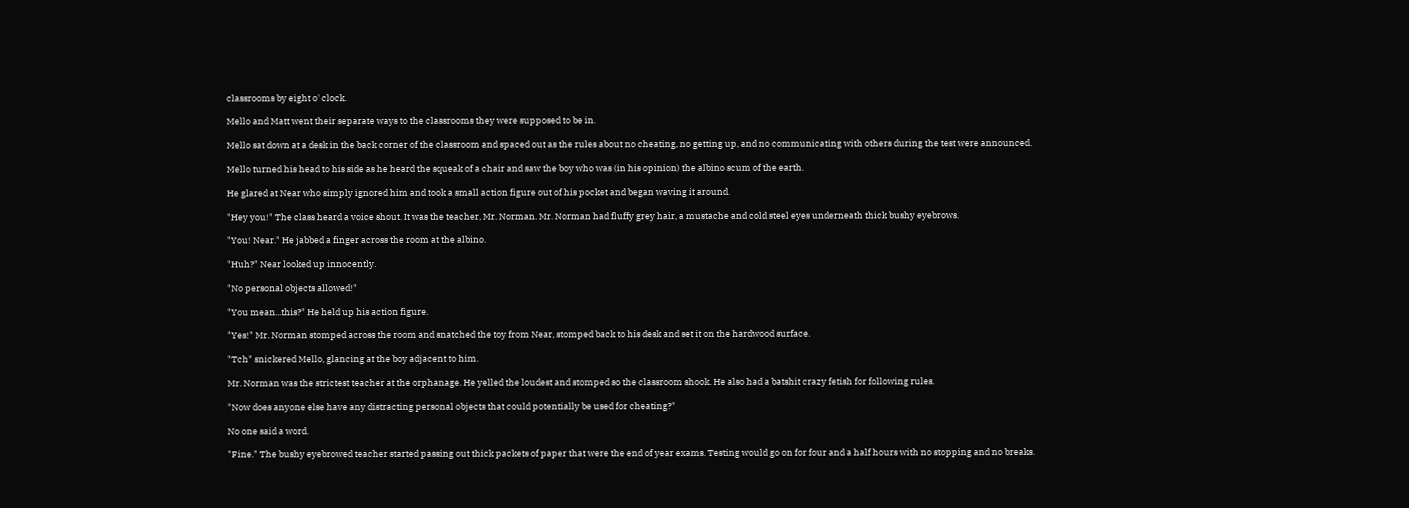classrooms by eight o' clock.

Mello and Matt went their separate ways to the classrooms they were supposed to be in.

Mello sat down at a desk in the back corner of the classroom and spaced out as the rules about no cheating, no getting up, and no communicating with others during the test were announced.

Mello turned his head to his side as he heard the squeak of a chair and saw the boy who was (in his opinion) the albino scum of the earth.

He glared at Near who simply ignored him and took a small action figure out of his pocket and began waving it around.

"Hey you!" The class heard a voice shout. It was the teacher, Mr. Norman. Mr. Norman had fluffy grey hair, a mustache and cold steel eyes underneath thick bushy eyebrows.

"You! Near." He jabbed a finger across the room at the albino.

"Huh?" Near looked up innocently.

"No personal objects allowed!"

"You mean...this?" He held up his action figure.

"Yes!" Mr. Norman stomped across the room and snatched the toy from Near, stomped back to his desk and set it on the hardwood surface.

"Tch" snickered Mello, glancing at the boy adjacent to him.

Mr. Norman was the strictest teacher at the orphanage. He yelled the loudest and stomped so the classroom shook. He also had a batshit crazy fetish for following rules.

"Now does anyone else have any distracting personal objects that could potentially be used for cheating?"

No one said a word.

"Fine." The bushy eyebrowed teacher started passing out thick packets of paper that were the end of year exams. Testing would go on for four and a half hours with no stopping and no breaks.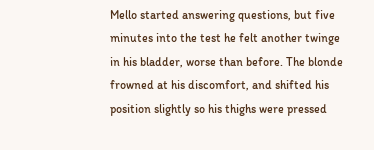Mello started answering questions, but five minutes into the test he felt another twinge in his bladder, worse than before. The blonde frowned at his discomfort, and shifted his position slightly so his thighs were pressed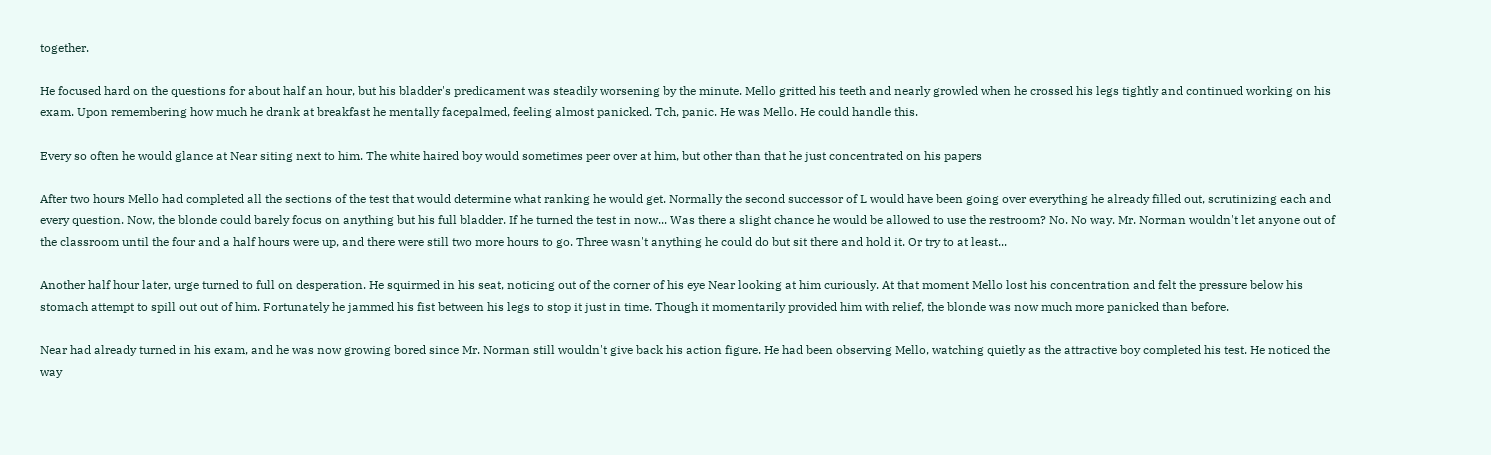together.

He focused hard on the questions for about half an hour, but his bladder's predicament was steadily worsening by the minute. Mello gritted his teeth and nearly growled when he crossed his legs tightly and continued working on his exam. Upon remembering how much he drank at breakfast he mentally facepalmed, feeling almost panicked. Tch, panic. He was Mello. He could handle this.

Every so often he would glance at Near siting next to him. The white haired boy would sometimes peer over at him, but other than that he just concentrated on his papers

After two hours Mello had completed all the sections of the test that would determine what ranking he would get. Normally the second successor of L would have been going over everything he already filled out, scrutinizing each and every question. Now, the blonde could barely focus on anything but his full bladder. If he turned the test in now... Was there a slight chance he would be allowed to use the restroom? No. No way. Mr. Norman wouldn't let anyone out of the classroom until the four and a half hours were up, and there were still two more hours to go. Three wasn't anything he could do but sit there and hold it. Or try to at least...

Another half hour later, urge turned to full on desperation. He squirmed in his seat, noticing out of the corner of his eye Near looking at him curiously. At that moment Mello lost his concentration and felt the pressure below his stomach attempt to spill out out of him. Fortunately he jammed his fist between his legs to stop it just in time. Though it momentarily provided him with relief, the blonde was now much more panicked than before.

Near had already turned in his exam, and he was now growing bored since Mr. Norman still wouldn't give back his action figure. He had been observing Mello, watching quietly as the attractive boy completed his test. He noticed the way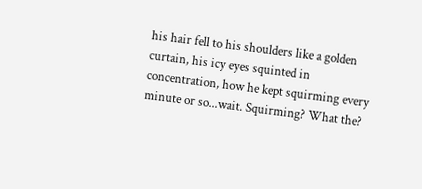his hair fell to his shoulders like a golden curtain, his icy eyes squinted in concentration, how he kept squirming every minute or so...wait. Squirming? What the?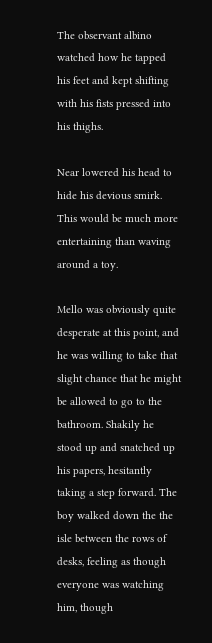The observant albino watched how he tapped his feet and kept shifting with his fists pressed into his thighs.

Near lowered his head to hide his devious smirk. This would be much more entertaining than waving around a toy.

Mello was obviously quite desperate at this point, and he was willing to take that slight chance that he might be allowed to go to the bathroom. Shakily he stood up and snatched up his papers, hesitantly taking a step forward. The boy walked down the the isle between the rows of desks, feeling as though everyone was watching him, though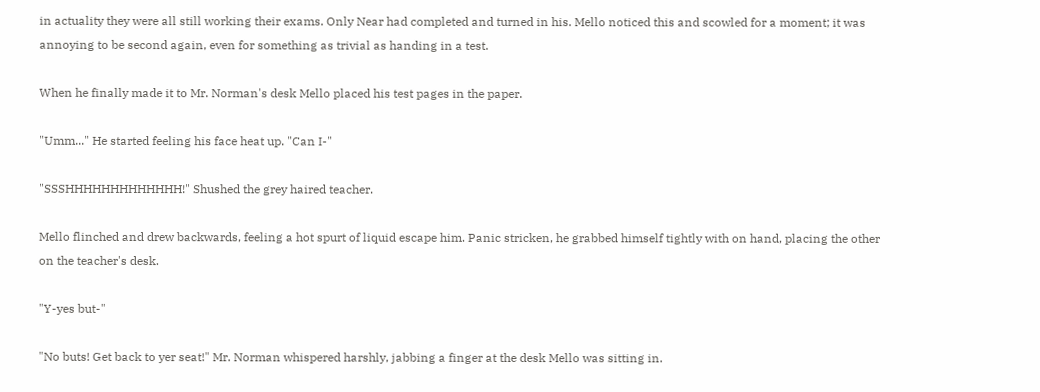in actuality they were all still working their exams. Only Near had completed and turned in his. Mello noticed this and scowled for a moment; it was annoying to be second again, even for something as trivial as handing in a test.

When he finally made it to Mr. Norman's desk Mello placed his test pages in the paper.

"Umm..." He started feeling his face heat up. "Can I-"

"SSSHHHHHHHHHHHHH!" Shushed the grey haired teacher.

Mello flinched and drew backwards, feeling a hot spurt of liquid escape him. Panic stricken, he grabbed himself tightly with on hand, placing the other on the teacher's desk.

"Y-yes but-"

"No buts! Get back to yer seat!" Mr. Norman whispered harshly, jabbing a finger at the desk Mello was sitting in.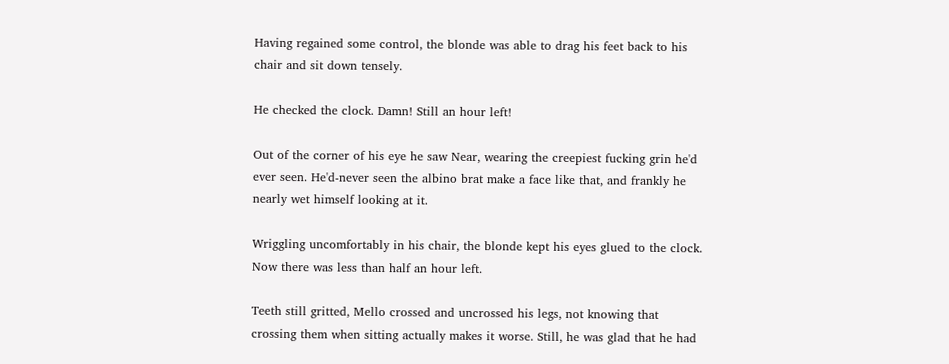Having regained some control, the blonde was able to drag his feet back to his chair and sit down tensely.

He checked the clock. Damn! Still an hour left!

Out of the corner of his eye he saw Near, wearing the creepiest fucking grin he'd ever seen. He'd-never seen the albino brat make a face like that, and frankly he nearly wet himself looking at it.

Wriggling uncomfortably in his chair, the blonde kept his eyes glued to the clock. Now there was less than half an hour left.

Teeth still gritted, Mello crossed and uncrossed his legs, not knowing that crossing them when sitting actually makes it worse. Still, he was glad that he had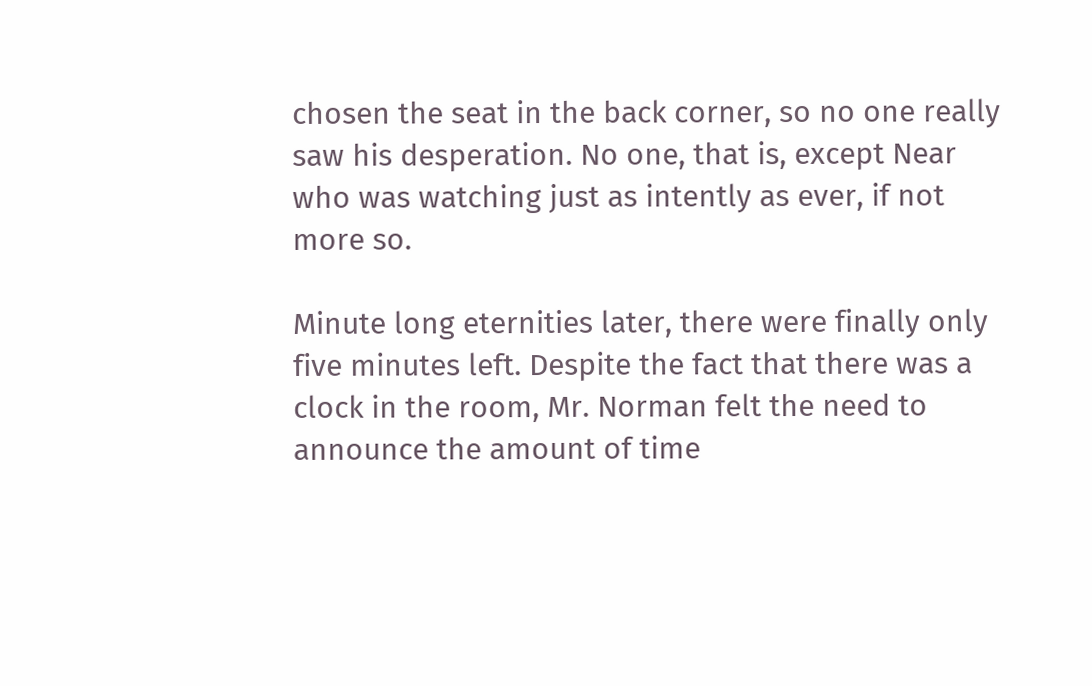chosen the seat in the back corner, so no one really saw his desperation. No one, that is, except Near who was watching just as intently as ever, if not more so.

Minute long eternities later, there were finally only five minutes left. Despite the fact that there was a clock in the room, Mr. Norman felt the need to announce the amount of time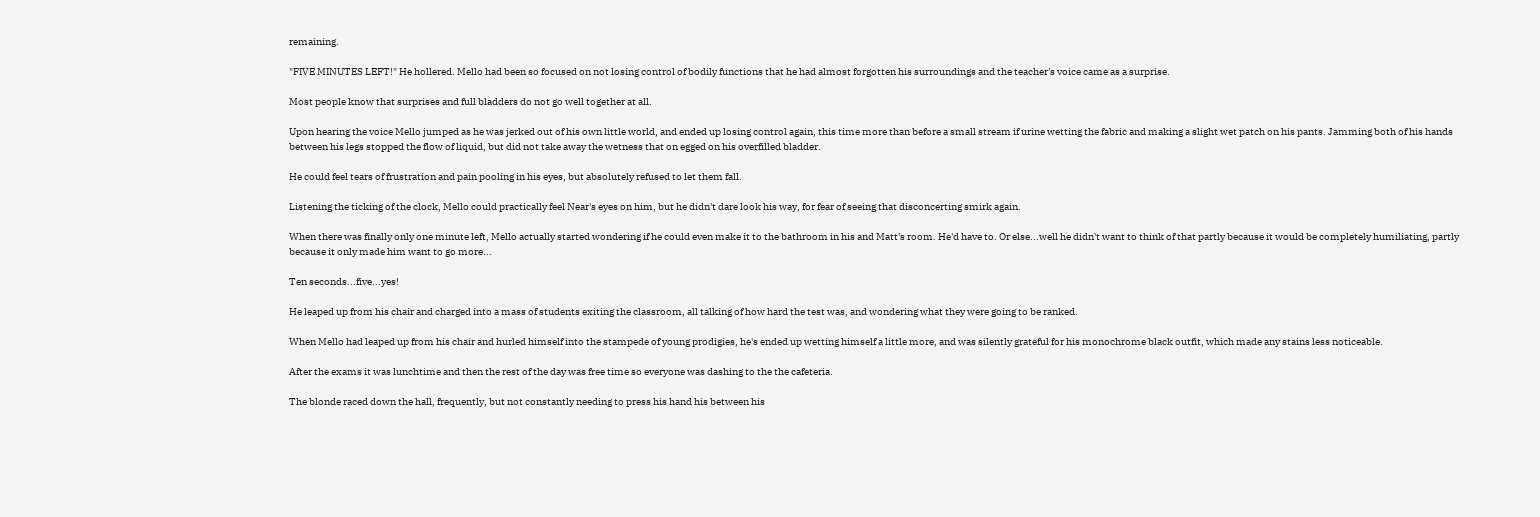remaining.

"FIVE MINUTES LEFT!" He hollered. Mello had been so focused on not losing control of bodily functions that he had almost forgotten his surroundings and the teacher's voice came as a surprise.

Most people know that surprises and full bladders do not go well together at all.

Upon hearing the voice Mello jumped as he was jerked out of his own little world, and ended up losing control again, this time more than before a small stream if urine wetting the fabric and making a slight wet patch on his pants. Jamming both of his hands between his legs stopped the flow of liquid, but did not take away the wetness that on egged on his overfilled bladder.

He could feel tears of frustration and pain pooling in his eyes, but absolutely refused to let them fall.

Listening the ticking of the clock, Mello could practically feel Near's eyes on him, but he didn't dare look his way, for fear of seeing that disconcerting smirk again.

When there was finally only one minute left, Mello actually started wondering if he could even make it to the bathroom in his and Matt's room. He'd have to. Or else...well he didn't want to think of that partly because it would be completely humiliating, partly because it only made him want to go more...

Ten seconds...five...yes!

He leaped up from his chair and charged into a mass of students exiting the classroom, all talking of how hard the test was, and wondering what they were going to be ranked.

When Mello had leaped up from his chair and hurled himself into the stampede of young prodigies, he's ended up wetting himself a little more, and was silently grateful for his monochrome black outfit, which made any stains less noticeable.

After the exams it was lunchtime and then the rest of the day was free time so everyone was dashing to the the cafeteria.

The blonde raced down the hall, frequently, but not constantly needing to press his hand his between his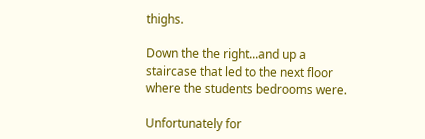thighs.

Down the the right...and up a staircase that led to the next floor where the students bedrooms were.

Unfortunately for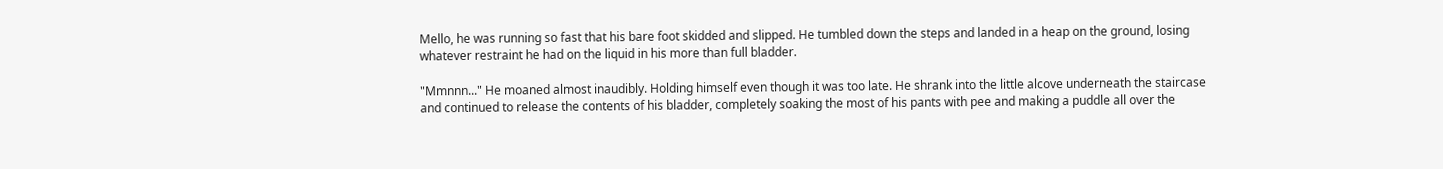Mello, he was running so fast that his bare foot skidded and slipped. He tumbled down the steps and landed in a heap on the ground, losing whatever restraint he had on the liquid in his more than full bladder.

"Mmnnn..." He moaned almost inaudibly. Holding himself even though it was too late. He shrank into the little alcove underneath the staircase and continued to release the contents of his bladder, completely soaking the most of his pants with pee and making a puddle all over the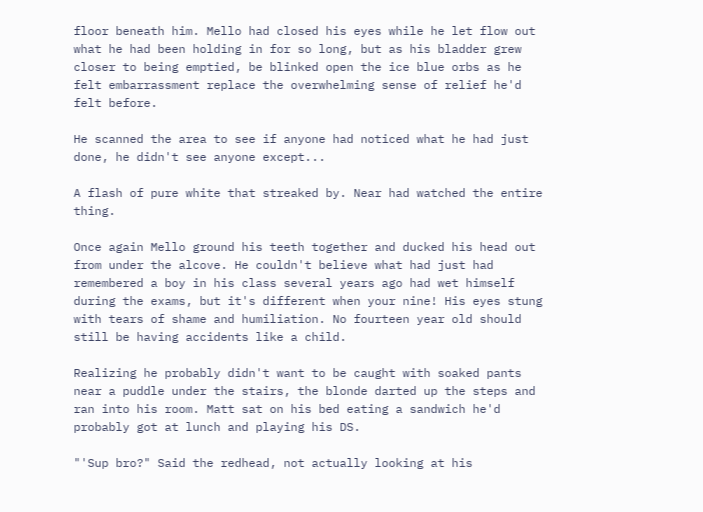floor beneath him. Mello had closed his eyes while he let flow out what he had been holding in for so long, but as his bladder grew closer to being emptied, be blinked open the ice blue orbs as he felt embarrassment replace the overwhelming sense of relief he'd felt before.

He scanned the area to see if anyone had noticed what he had just done, he didn't see anyone except...

A flash of pure white that streaked by. Near had watched the entire thing.

Once again Mello ground his teeth together and ducked his head out from under the alcove. He couldn't believe what had just had remembered a boy in his class several years ago had wet himself during the exams, but it's different when your nine! His eyes stung with tears of shame and humiliation. No fourteen year old should still be having accidents like a child.

Realizing he probably didn't want to be caught with soaked pants near a puddle under the stairs, the blonde darted up the steps and ran into his room. Matt sat on his bed eating a sandwich he'd probably got at lunch and playing his DS.

"'Sup bro?" Said the redhead, not actually looking at his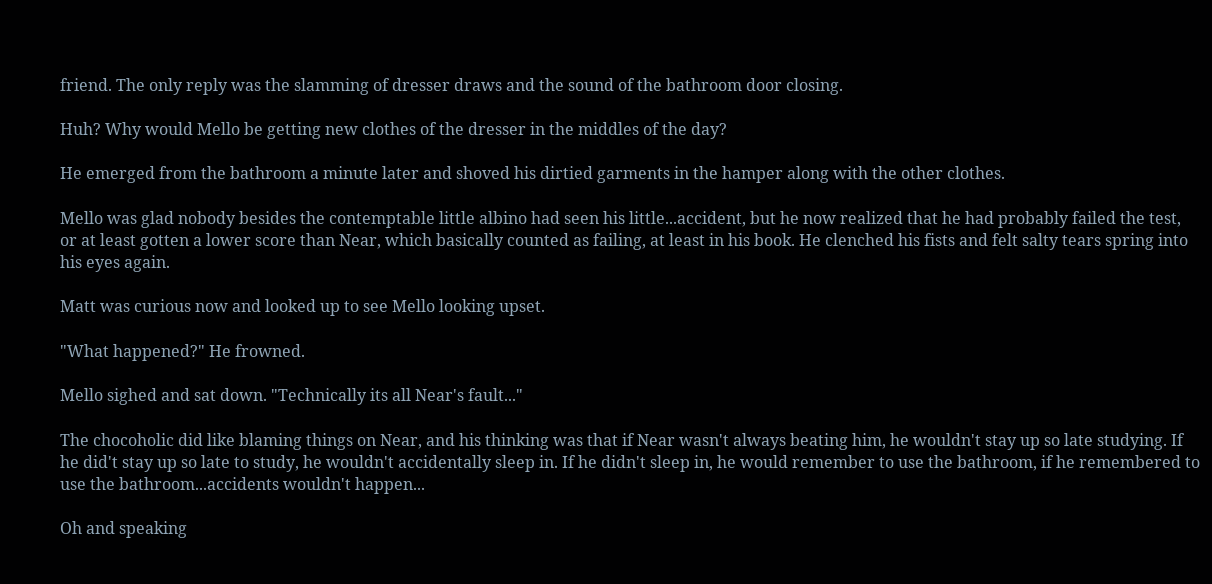friend. The only reply was the slamming of dresser draws and the sound of the bathroom door closing.

Huh? Why would Mello be getting new clothes of the dresser in the middles of the day?

He emerged from the bathroom a minute later and shoved his dirtied garments in the hamper along with the other clothes.

Mello was glad nobody besides the contemptable little albino had seen his little...accident, but he now realized that he had probably failed the test, or at least gotten a lower score than Near, which basically counted as failing, at least in his book. He clenched his fists and felt salty tears spring into his eyes again.

Matt was curious now and looked up to see Mello looking upset.

"What happened?" He frowned.

Mello sighed and sat down. "Technically its all Near's fault..."

The chocoholic did like blaming things on Near, and his thinking was that if Near wasn't always beating him, he wouldn't stay up so late studying. If he did't stay up so late to study, he wouldn't accidentally sleep in. If he didn't sleep in, he would remember to use the bathroom, if he remembered to use the bathroom...accidents wouldn't happen...

Oh and speaking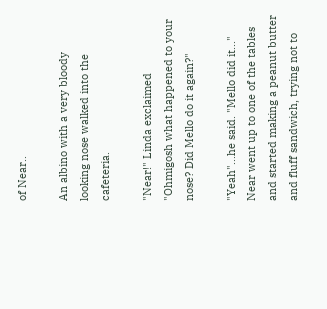of Near..

An albino with a very bloody looking nose walked into the cafeteria.

"Near!" Linda exclaimed "Ohmigosh what happened to your nose? Did Mello do it again?"

"Yeah"...he said. "Mello did it..." Near went up to one of the tables and started making a peanut butter and fluff sandwich, trying not to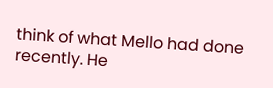think of what Mello had done recently. He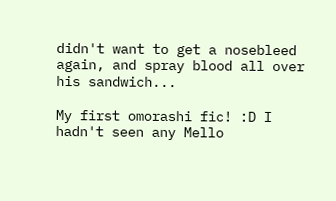didn't want to get a nosebleed again, and spray blood all over his sandwich...

My first omorashi fic! :D I hadn't seen any Mello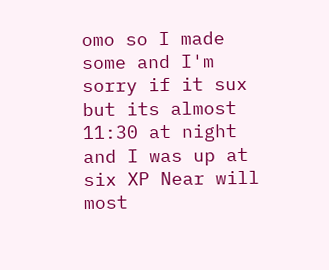omo so I made some and I'm sorry if it sux but its almost 11:30 at night and I was up at six XP Near will most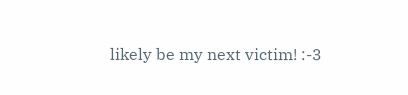likely be my next victim! :-3